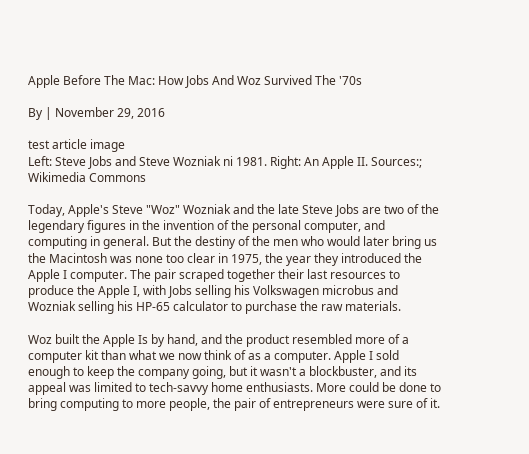Apple Before The Mac: How Jobs And Woz Survived The '70s

By | November 29, 2016

test article image
Left: Steve Jobs and Steve Wozniak ni 1981. Right: An Apple II. Sources:; Wikimedia Commons

Today, Apple's Steve "Woz" Wozniak and the late Steve Jobs are two of the legendary figures in the invention of the personal computer, and computing in general. But the destiny of the men who would later bring us the Macintosh was none too clear in 1975, the year they introduced the Apple I computer. The pair scraped together their last resources to produce the Apple I, with Jobs selling his Volkswagen microbus and Wozniak selling his HP-65 calculator to purchase the raw materials.

Woz built the Apple Is by hand, and the product resembled more of a computer kit than what we now think of as a computer. Apple I sold enough to keep the company going, but it wasn't a blockbuster, and its appeal was limited to tech-savvy home enthusiasts. More could be done to bring computing to more people, the pair of entrepreneurs were sure of it.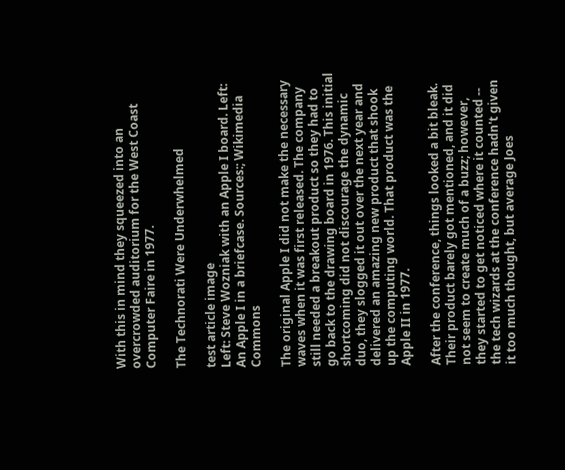With this in mind they squeezed into an overcrowded auditorium for the West Coast Computer Faire in 1977.

The Technorati Were Underwhelmed

test article image
Left: Steve Wozniak with an Apple I board. Left: An Apple I in a briefcase. Sources:; Wikimedia Commons

The original Apple I did not make the necessary waves when it was first released. The company still needed a breakout product so they had to go back to the drawing board in 1976. This initial shortcoming did not discourage the dynamic duo, they slogged it out over the next year and delivered an amazing new product that shook up the computing world. That product was the Apple II in 1977.

After the conference, things looked a bit bleak. Their product barely got mentioned, and it did not seem to create much of a buzz; however, they started to get noticed where it counted -- the tech wizards at the conference hadn't given it too much thought, but average Joes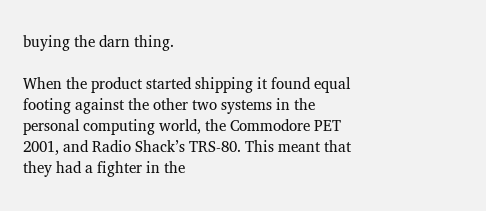buying the darn thing.

When the product started shipping it found equal footing against the other two systems in the personal computing world, the Commodore PET 2001, and Radio Shack’s TRS-80. This meant that they had a fighter in the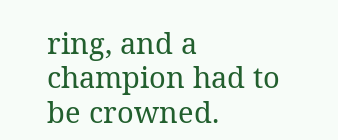ring, and a champion had to be crowned.